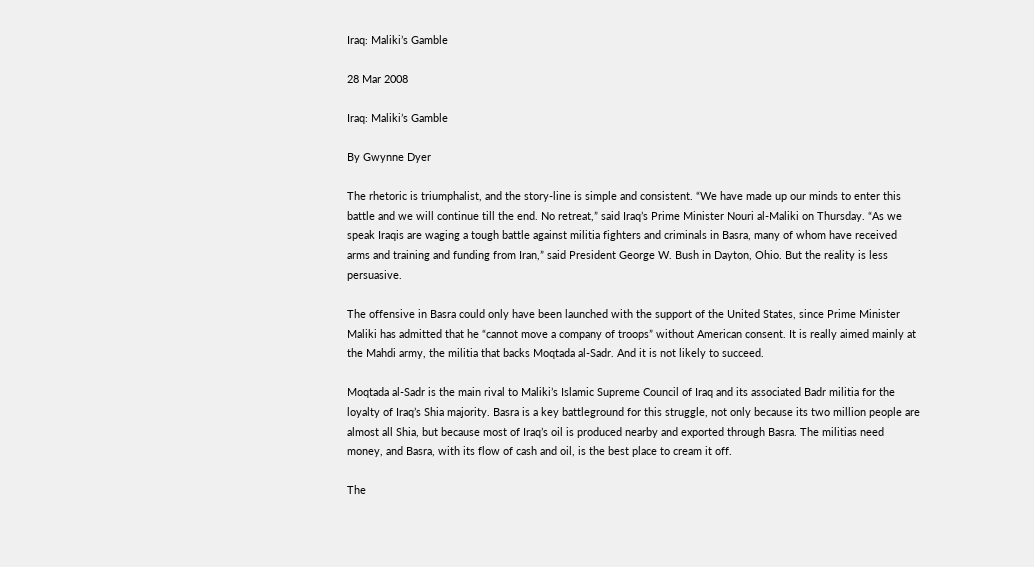Iraq: Maliki’s Gamble

28 Mar 2008

Iraq: Maliki’s Gamble

By Gwynne Dyer

The rhetoric is triumphalist, and the story-line is simple and consistent. “We have made up our minds to enter this battle and we will continue till the end. No retreat,” said Iraq’s Prime Minister Nouri al-Maliki on Thursday. “As we speak Iraqis are waging a tough battle against militia fighters and criminals in Basra, many of whom have received arms and training and funding from Iran,” said President George W. Bush in Dayton, Ohio. But the reality is less persuasive.

The offensive in Basra could only have been launched with the support of the United States, since Prime Minister Maliki has admitted that he “cannot move a company of troops” without American consent. It is really aimed mainly at the Mahdi army, the militia that backs Moqtada al-Sadr. And it is not likely to succeed.

Moqtada al-Sadr is the main rival to Maliki’s Islamic Supreme Council of Iraq and its associated Badr militia for the loyalty of Iraq’s Shia majority. Basra is a key battleground for this struggle, not only because its two million people are almost all Shia, but because most of Iraq’s oil is produced nearby and exported through Basra. The militias need money, and Basra, with its flow of cash and oil, is the best place to cream it off.

The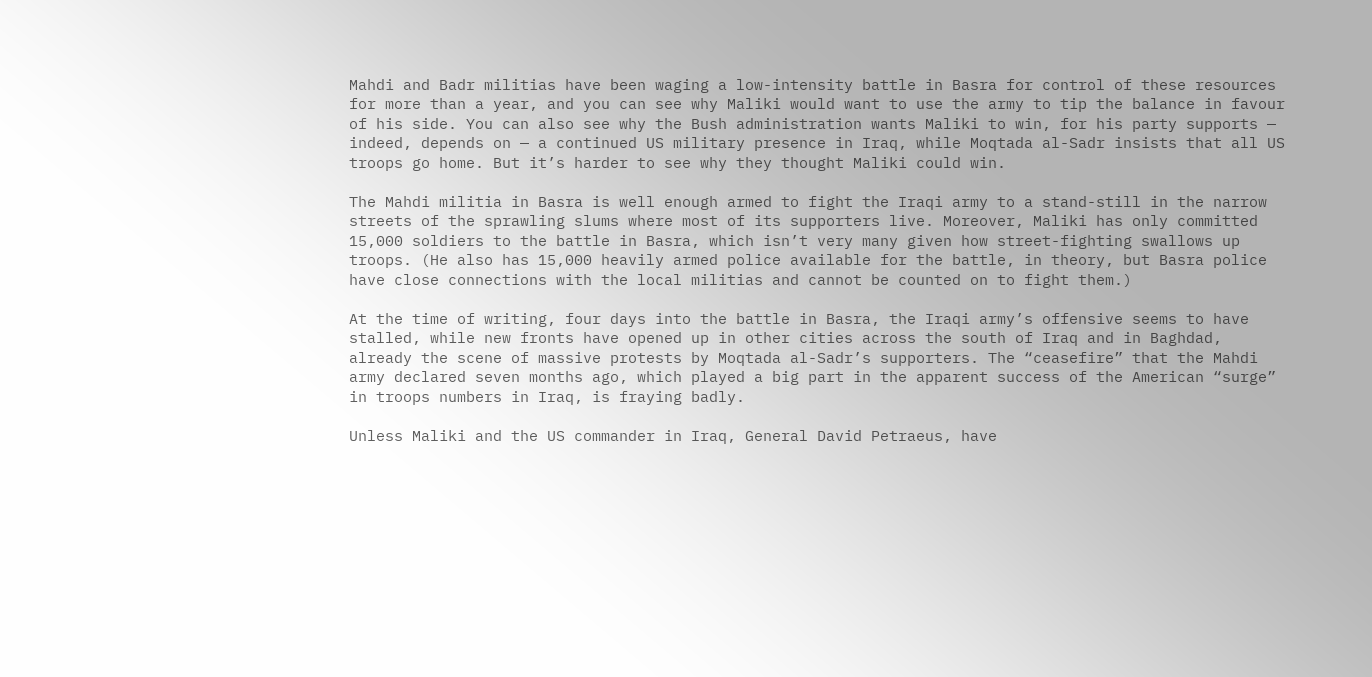Mahdi and Badr militias have been waging a low-intensity battle in Basra for control of these resources for more than a year, and you can see why Maliki would want to use the army to tip the balance in favour of his side. You can also see why the Bush administration wants Maliki to win, for his party supports — indeed, depends on — a continued US military presence in Iraq, while Moqtada al-Sadr insists that all US troops go home. But it’s harder to see why they thought Maliki could win.

The Mahdi militia in Basra is well enough armed to fight the Iraqi army to a stand-still in the narrow streets of the sprawling slums where most of its supporters live. Moreover, Maliki has only committed 15,000 soldiers to the battle in Basra, which isn’t very many given how street-fighting swallows up troops. (He also has 15,000 heavily armed police available for the battle, in theory, but Basra police have close connections with the local militias and cannot be counted on to fight them.)

At the time of writing, four days into the battle in Basra, the Iraqi army’s offensive seems to have stalled, while new fronts have opened up in other cities across the south of Iraq and in Baghdad, already the scene of massive protests by Moqtada al-Sadr’s supporters. The “ceasefire” that the Mahdi army declared seven months ago, which played a big part in the apparent success of the American “surge” in troops numbers in Iraq, is fraying badly.

Unless Maliki and the US commander in Iraq, General David Petraeus, have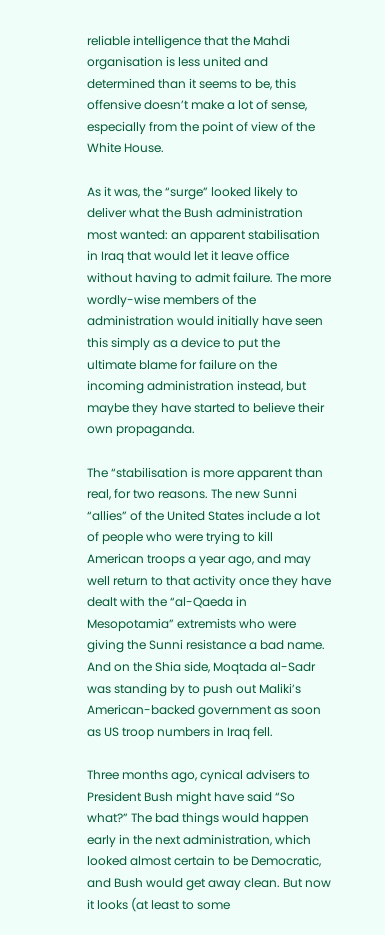reliable intelligence that the Mahdi organisation is less united and determined than it seems to be, this offensive doesn’t make a lot of sense, especially from the point of view of the White House.

As it was, the “surge” looked likely to deliver what the Bush administration most wanted: an apparent stabilisation in Iraq that would let it leave office without having to admit failure. The more wordly-wise members of the administration would initially have seen this simply as a device to put the ultimate blame for failure on the incoming administration instead, but maybe they have started to believe their own propaganda.

The “stabilisation is more apparent than real, for two reasons. The new Sunni “allies” of the United States include a lot of people who were trying to kill American troops a year ago, and may well return to that activity once they have dealt with the “al-Qaeda in Mesopotamia” extremists who were giving the Sunni resistance a bad name. And on the Shia side, Moqtada al-Sadr was standing by to push out Maliki’s American-backed government as soon as US troop numbers in Iraq fell.

Three months ago, cynical advisers to President Bush might have said “So what?” The bad things would happen early in the next administration, which looked almost certain to be Democratic, and Bush would get away clean. But now it looks (at least to some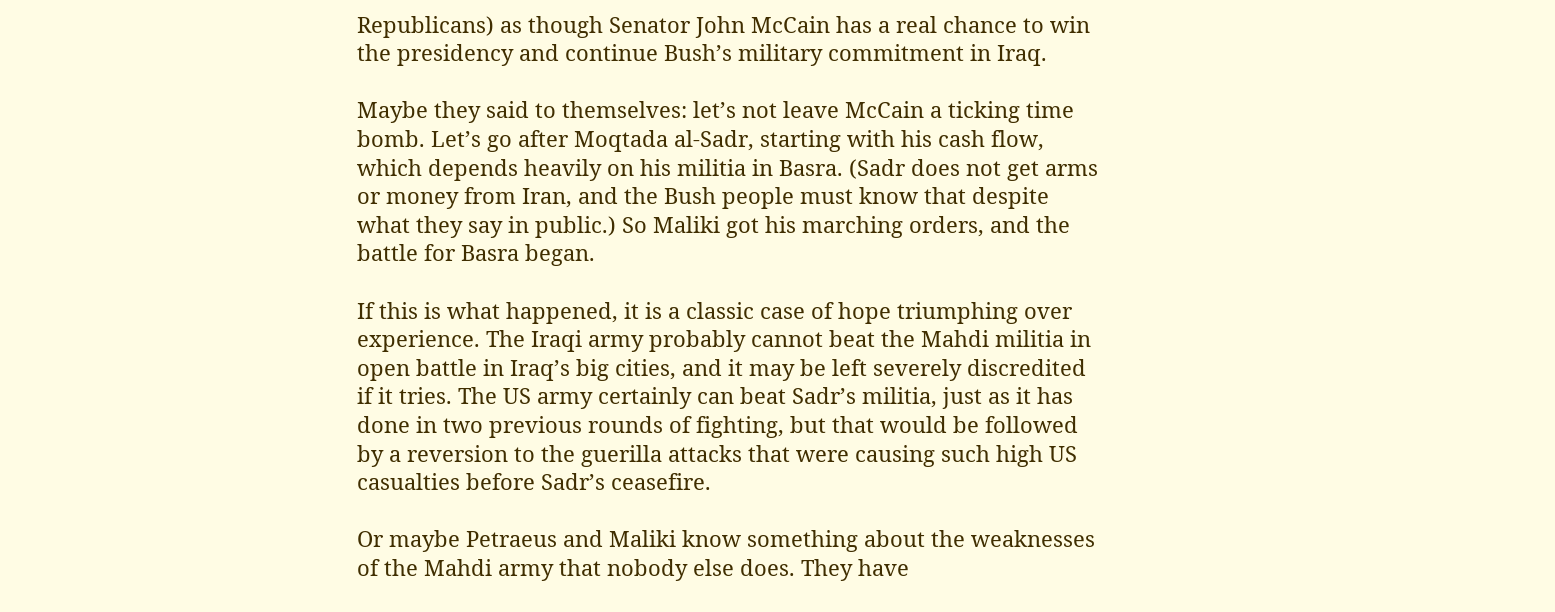Republicans) as though Senator John McCain has a real chance to win the presidency and continue Bush’s military commitment in Iraq.

Maybe they said to themselves: let’s not leave McCain a ticking time bomb. Let’s go after Moqtada al-Sadr, starting with his cash flow, which depends heavily on his militia in Basra. (Sadr does not get arms or money from Iran, and the Bush people must know that despite what they say in public.) So Maliki got his marching orders, and the battle for Basra began.

If this is what happened, it is a classic case of hope triumphing over experience. The Iraqi army probably cannot beat the Mahdi militia in open battle in Iraq’s big cities, and it may be left severely discredited if it tries. The US army certainly can beat Sadr’s militia, just as it has done in two previous rounds of fighting, but that would be followed by a reversion to the guerilla attacks that were causing such high US casualties before Sadr’s ceasefire.

Or maybe Petraeus and Maliki know something about the weaknesses of the Mahdi army that nobody else does. They have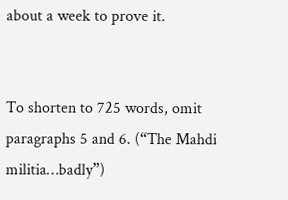about a week to prove it.


To shorten to 725 words, omit paragraphs 5 and 6. (“The Mahdi militia…badly”)